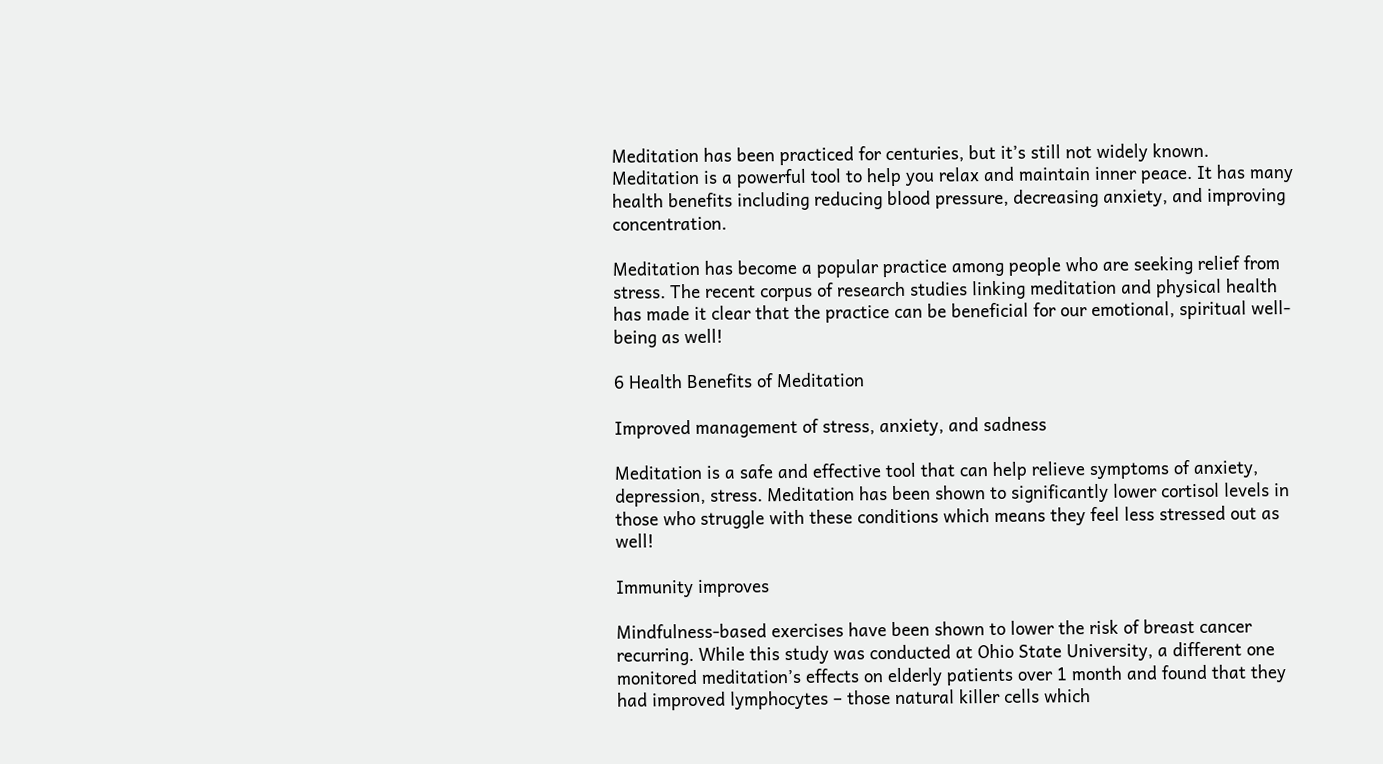Meditation has been practiced for centuries, but it’s still not widely known. Meditation is a powerful tool to help you relax and maintain inner peace. It has many health benefits including reducing blood pressure, decreasing anxiety, and improving concentration.

Meditation has become a popular practice among people who are seeking relief from stress. The recent corpus of research studies linking meditation and physical health has made it clear that the practice can be beneficial for our emotional, spiritual well-being as well!

6 Health Benefits of Meditation

Improved management of stress, anxiety, and sadness

Meditation is a safe and effective tool that can help relieve symptoms of anxiety, depression, stress. Meditation has been shown to significantly lower cortisol levels in those who struggle with these conditions which means they feel less stressed out as well!

Immunity improves

Mindfulness-based exercises have been shown to lower the risk of breast cancer recurring. While this study was conducted at Ohio State University, a different one monitored meditation’s effects on elderly patients over 1 month and found that they had improved lymphocytes – those natural killer cells which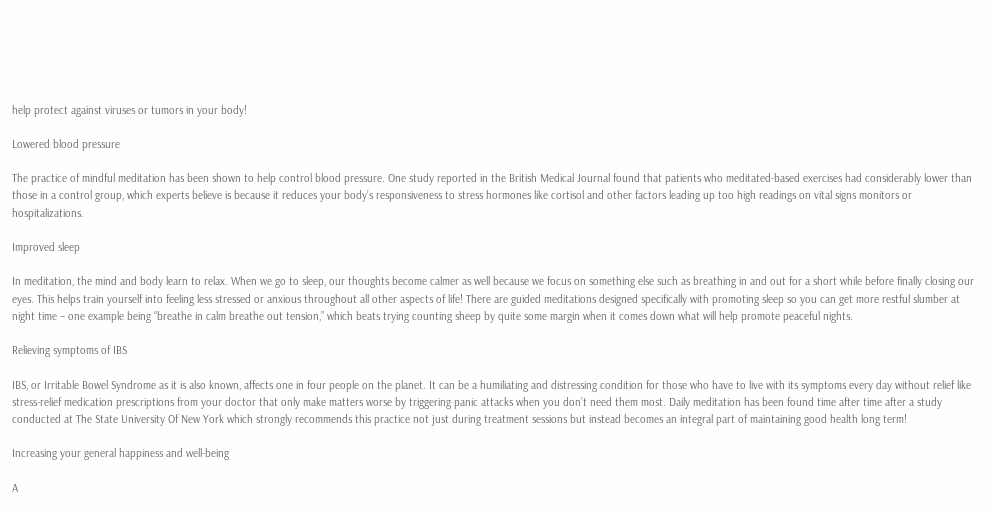help protect against viruses or tumors in your body!

Lowered blood pressure

The practice of mindful meditation has been shown to help control blood pressure. One study reported in the British Medical Journal found that patients who meditated-based exercises had considerably lower than those in a control group, which experts believe is because it reduces your body’s responsiveness to stress hormones like cortisol and other factors leading up too high readings on vital signs monitors or hospitalizations.

Improved sleep

In meditation, the mind and body learn to relax. When we go to sleep, our thoughts become calmer as well because we focus on something else such as breathing in and out for a short while before finally closing our eyes. This helps train yourself into feeling less stressed or anxious throughout all other aspects of life! There are guided meditations designed specifically with promoting sleep so you can get more restful slumber at night time – one example being “breathe in calm breathe out tension,” which beats trying counting sheep by quite some margin when it comes down what will help promote peaceful nights.

Relieving symptoms of IBS

IBS, or Irritable Bowel Syndrome as it is also known, affects one in four people on the planet. It can be a humiliating and distressing condition for those who have to live with its symptoms every day without relief like stress-relief medication prescriptions from your doctor that only make matters worse by triggering panic attacks when you don’t need them most. Daily meditation has been found time after time after a study conducted at The State University Of New York which strongly recommends this practice not just during treatment sessions but instead becomes an integral part of maintaining good health long term!

Increasing your general happiness and well-being

A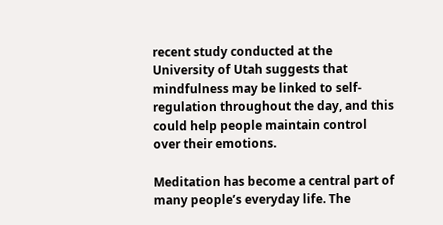recent study conducted at the University of Utah suggests that mindfulness may be linked to self-regulation throughout the day, and this could help people maintain control over their emotions.

Meditation has become a central part of many people’s everyday life. The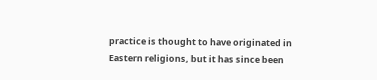practice is thought to have originated in Eastern religions, but it has since been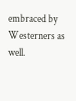embraced by Westerners as well.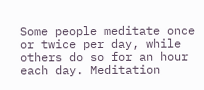Some people meditate once or twice per day, while others do so for an hour each day. Meditation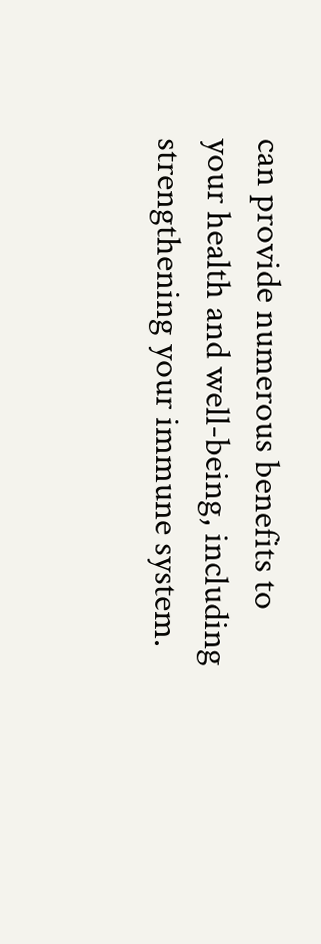can provide numerous benefits to your health and well-being, including strengthening your immune system.